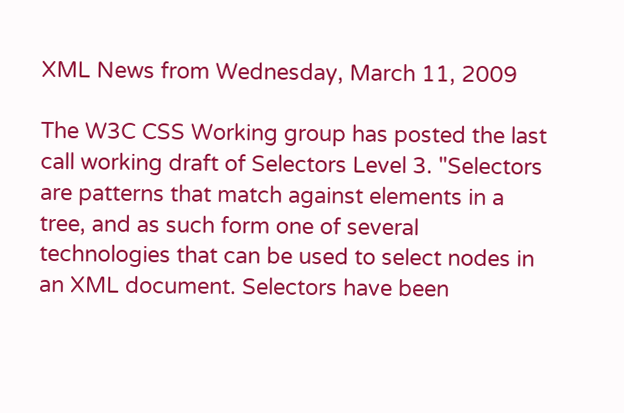XML News from Wednesday, March 11, 2009

The W3C CSS Working group has posted the last call working draft of Selectors Level 3. "Selectors are patterns that match against elements in a tree, and as such form one of several technologies that can be used to select nodes in an XML document. Selectors have been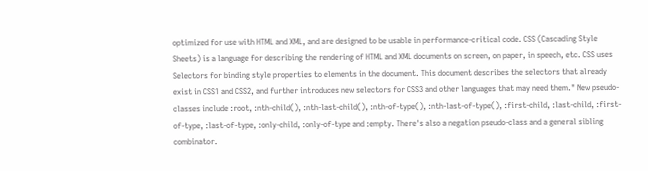optimized for use with HTML and XML, and are designed to be usable in performance-critical code. CSS (Cascading Style Sheets) is a language for describing the rendering of HTML and XML documents on screen, on paper, in speech, etc. CSS uses Selectors for binding style properties to elements in the document. This document describes the selectors that already exist in CSS1 and CSS2, and further introduces new selectors for CSS3 and other languages that may need them." New pseudo-classes include :root, :nth-child(), :nth-last-child(), :nth-of-type(), :nth-last-of-type(), :first-child, :last-child, :first-of-type, :last-of-type, :only-child, :only-of-type and :empty. There's also a negation pseudo-class and a general sibling combinator.